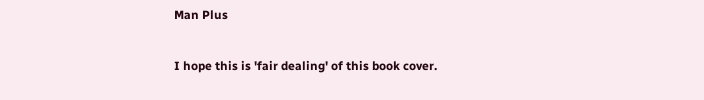Man Plus

I hope this is 'fair dealing' of this book cover.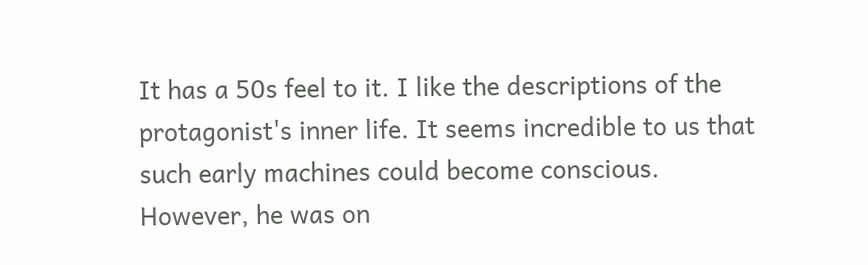It has a 50s feel to it. I like the descriptions of the protagonist's inner life. It seems incredible to us that such early machines could become conscious. However, he was on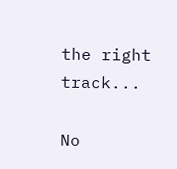the right track...

No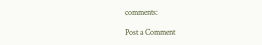comments:

Post a Comment